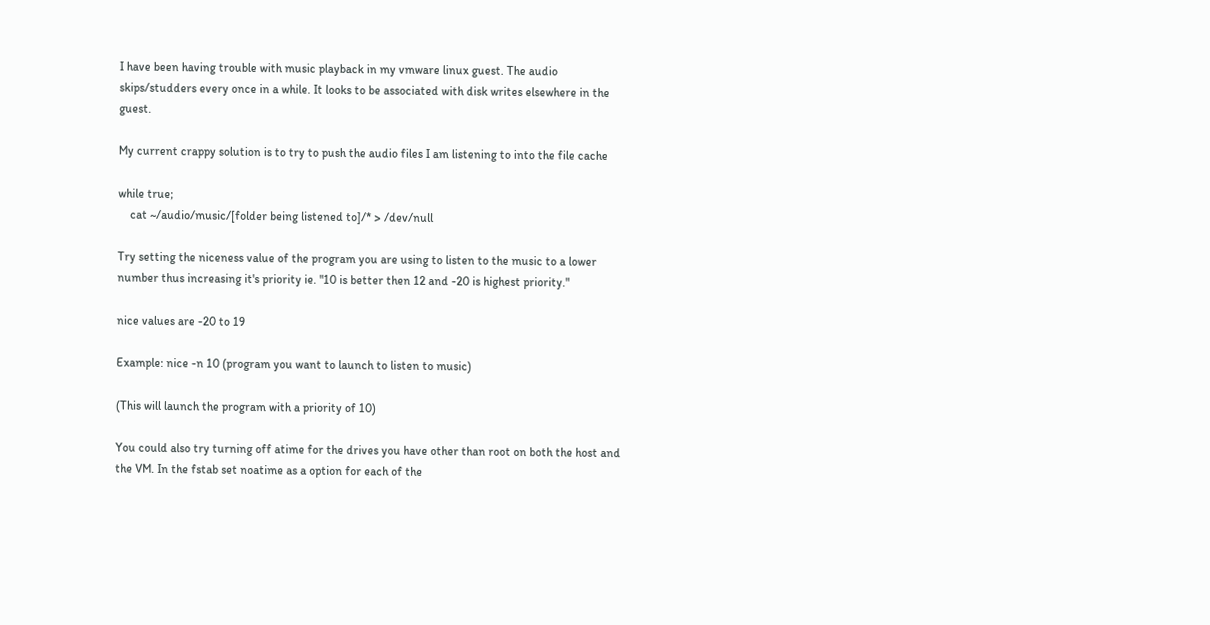I have been having trouble with music playback in my vmware linux guest. The audio skips/studders every once in a while. It looks to be associated with disk writes elsewhere in the guest.

My current crappy solution is to try to push the audio files I am listening to into the file cache

while true;
    cat ~/audio/music/[folder being listened to]/* > /dev/null

Try setting the niceness value of the program you are using to listen to the music to a lower number thus increasing it's priority ie. "10 is better then 12 and -20 is highest priority."

nice values are -20 to 19

Example: nice -n 10 (program you want to launch to listen to music)

(This will launch the program with a priority of 10)

You could also try turning off atime for the drives you have other than root on both the host and the VM. In the fstab set noatime as a option for each of the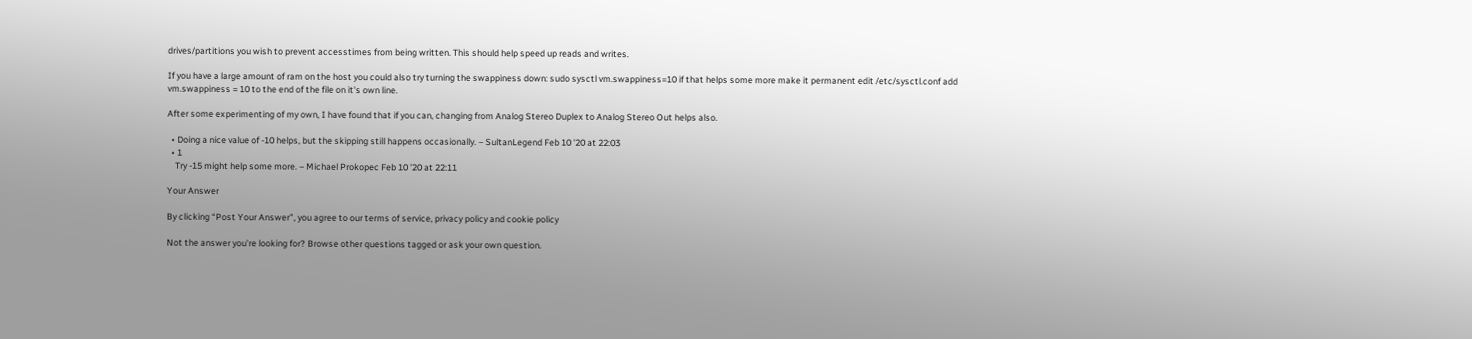drives/partitions you wish to prevent accesstimes from being written. This should help speed up reads and writes.

If you have a large amount of ram on the host you could also try turning the swappiness down: sudo sysctl vm.swappiness=10 if that helps some more make it permanent edit /etc/sysctl.conf add vm.swappiness = 10 to the end of the file on it's own line.

After some experimenting of my own, I have found that if you can, changing from Analog Stereo Duplex to Analog Stereo Out helps also.

  • Doing a nice value of -10 helps, but the skipping still happens occasionally. – SultanLegend Feb 10 '20 at 22:03
  • 1
    Try -15 might help some more. – Michael Prokopec Feb 10 '20 at 22:11

Your Answer

By clicking “Post Your Answer”, you agree to our terms of service, privacy policy and cookie policy

Not the answer you're looking for? Browse other questions tagged or ask your own question.